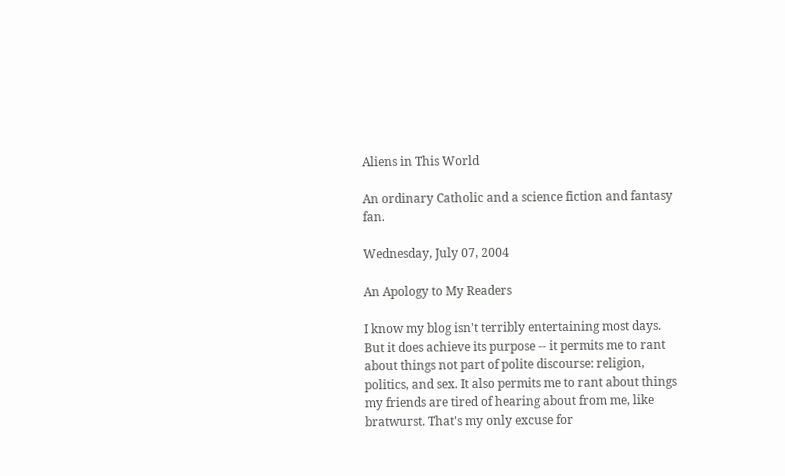Aliens in This World

An ordinary Catholic and a science fiction and fantasy fan.

Wednesday, July 07, 2004

An Apology to My Readers

I know my blog isn't terribly entertaining most days. But it does achieve its purpose -- it permits me to rant about things not part of polite discourse: religion, politics, and sex. It also permits me to rant about things my friends are tired of hearing about from me, like bratwurst. That's my only excuse for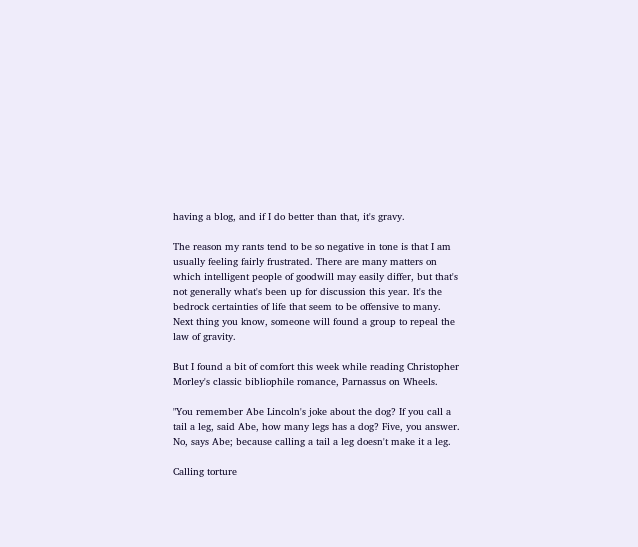having a blog, and if I do better than that, it's gravy.

The reason my rants tend to be so negative in tone is that I am usually feeling fairly frustrated. There are many matters on which intelligent people of goodwill may easily differ, but that's not generally what's been up for discussion this year. It's the bedrock certainties of life that seem to be offensive to many. Next thing you know, someone will found a group to repeal the law of gravity.

But I found a bit of comfort this week while reading Christopher Morley's classic bibliophile romance, Parnassus on Wheels.

"You remember Abe Lincoln's joke about the dog? If you call a tail a leg, said Abe, how many legs has a dog? Five, you answer. No, says Abe; because calling a tail a leg doesn't make it a leg.

Calling torture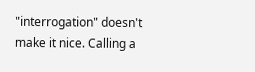"interrogation" doesn't make it nice. Calling a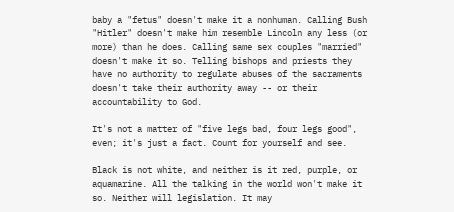baby a "fetus" doesn't make it a nonhuman. Calling Bush "Hitler" doesn't make him resemble Lincoln any less (or more) than he does. Calling same sex couples "married" doesn't make it so. Telling bishops and priests they have no authority to regulate abuses of the sacraments doesn't take their authority away -- or their accountability to God.

It's not a matter of "five legs bad, four legs good", even; it's just a fact. Count for yourself and see.

Black is not white, and neither is it red, purple, or aquamarine. All the talking in the world won't make it so. Neither will legislation. It may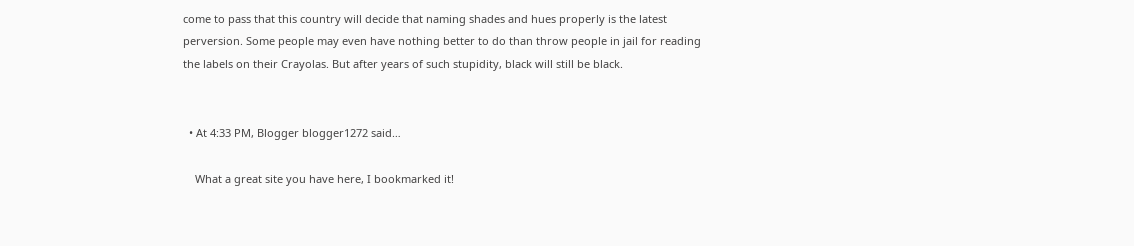come to pass that this country will decide that naming shades and hues properly is the latest perversion. Some people may even have nothing better to do than throw people in jail for reading the labels on their Crayolas. But after years of such stupidity, black will still be black.


  • At 4:33 PM, Blogger blogger1272 said…

    What a great site you have here, I bookmarked it!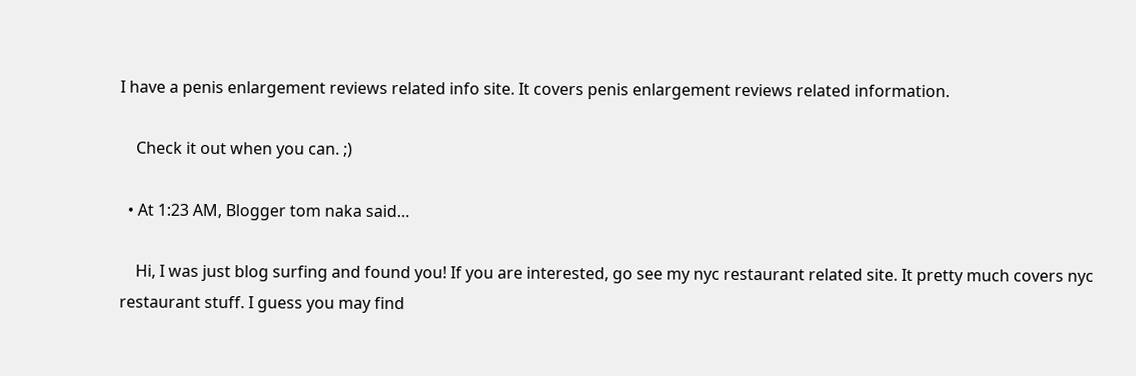I have a penis enlargement reviews related info site. It covers penis enlargement reviews related information.

    Check it out when you can. ;)

  • At 1:23 AM, Blogger tom naka said…

    Hi, I was just blog surfing and found you! If you are interested, go see my nyc restaurant related site. It pretty much covers nyc restaurant stuff. I guess you may find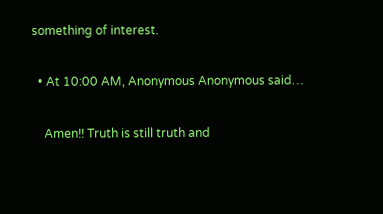something of interest.

  • At 10:00 AM, Anonymous Anonymous said…

    Amen!! Truth is still truth and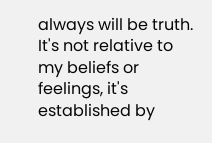always will be truth. It's not relative to my beliefs or feelings, it's established by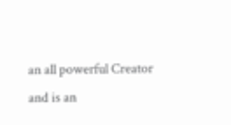an all powerful Creator and is an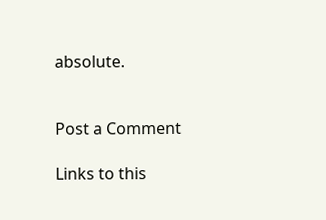absolute.


Post a Comment

Links to this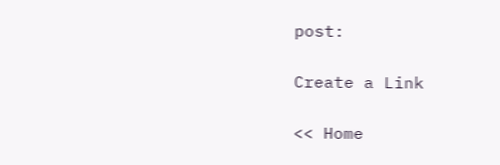post:

Create a Link

<< Home